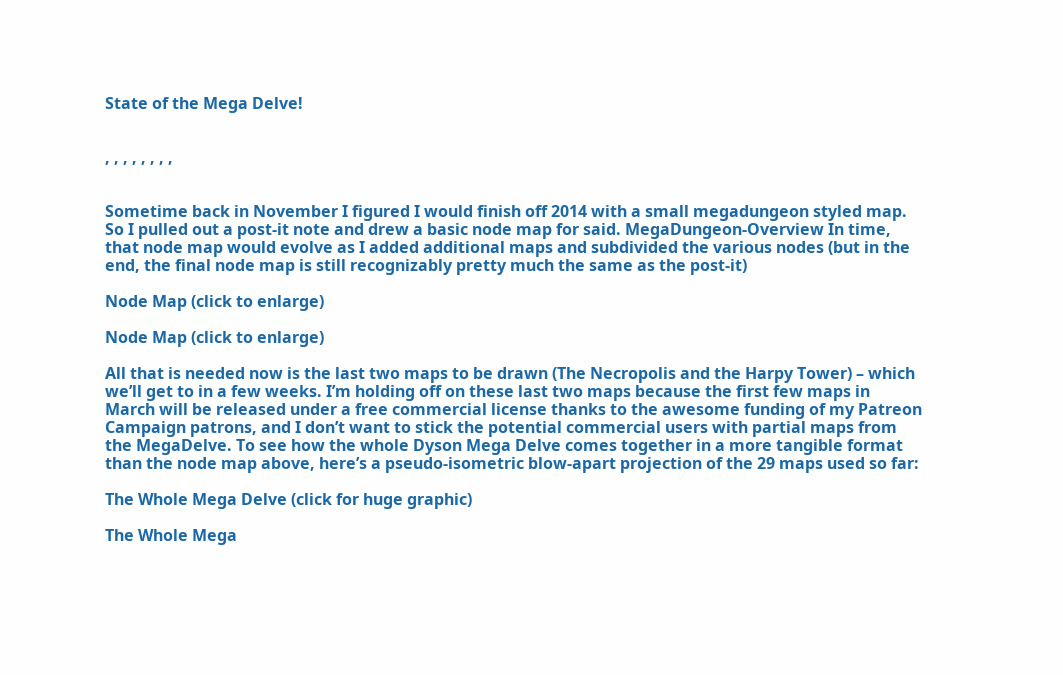State of the Mega Delve!


, , , , , , , ,


Sometime back in November I figured I would finish off 2014 with a small megadungeon styled map. So I pulled out a post-it note and drew a basic node map for said. MegaDungeon-Overview In time, that node map would evolve as I added additional maps and subdivided the various nodes (but in the end, the final node map is still recognizably pretty much the same as the post-it)

Node Map (click to enlarge)

Node Map (click to enlarge)

All that is needed now is the last two maps to be drawn (The Necropolis and the Harpy Tower) – which we’ll get to in a few weeks. I’m holding off on these last two maps because the first few maps in March will be released under a free commercial license thanks to the awesome funding of my Patreon Campaign patrons, and I don’t want to stick the potential commercial users with partial maps from the MegaDelve. To see how the whole Dyson Mega Delve comes together in a more tangible format than the node map above, here’s a pseudo-isometric blow-apart projection of the 29 maps used so far:

The Whole Mega Delve (click for huge graphic)

The Whole Mega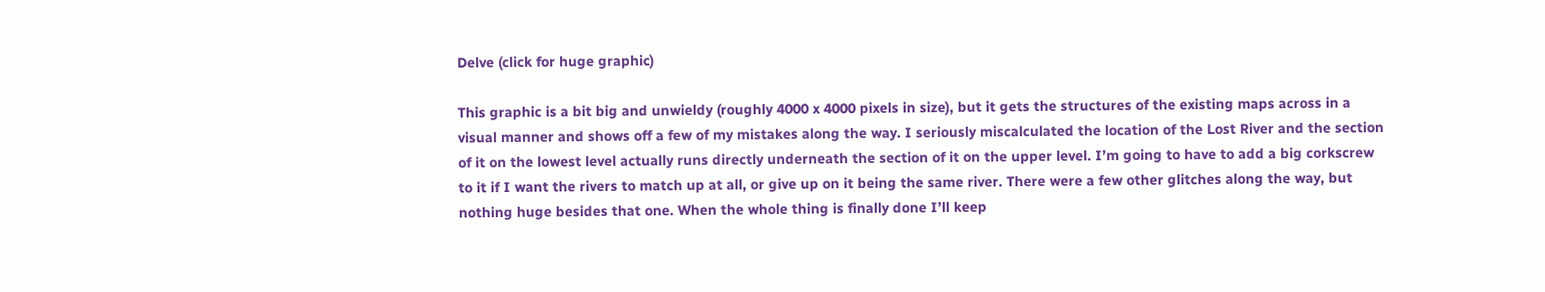Delve (click for huge graphic)

This graphic is a bit big and unwieldy (roughly 4000 x 4000 pixels in size), but it gets the structures of the existing maps across in a visual manner and shows off a few of my mistakes along the way. I seriously miscalculated the location of the Lost River and the section of it on the lowest level actually runs directly underneath the section of it on the upper level. I’m going to have to add a big corkscrew to it if I want the rivers to match up at all, or give up on it being the same river. There were a few other glitches along the way, but nothing huge besides that one. When the whole thing is finally done I’ll keep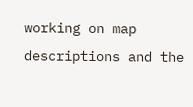working on map descriptions and the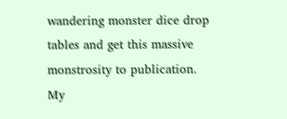wandering monster dice drop tables and get this massive monstrosity to publication. My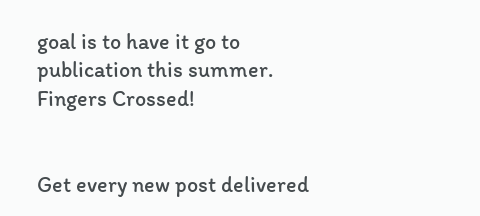goal is to have it go to publication this summer. Fingers Crossed!


Get every new post delivered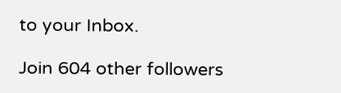to your Inbox.

Join 604 other followers